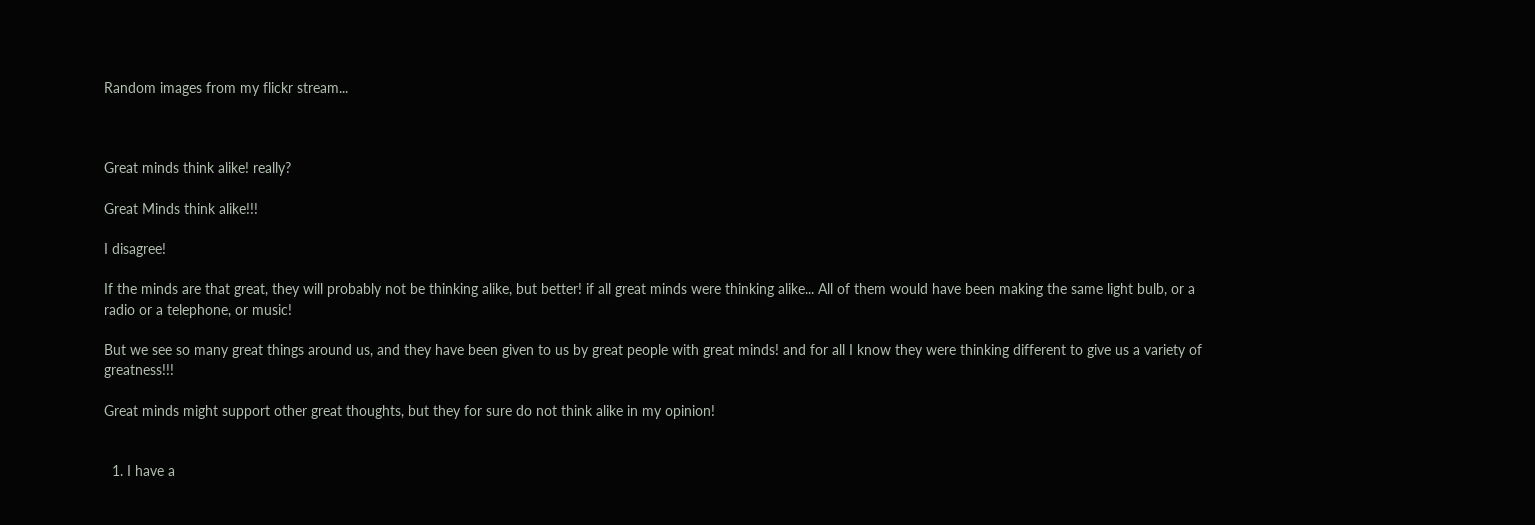Random images from my flickr stream...



Great minds think alike! really?

Great Minds think alike!!!

I disagree!

If the minds are that great, they will probably not be thinking alike, but better! if all great minds were thinking alike... All of them would have been making the same light bulb, or a radio or a telephone, or music!

But we see so many great things around us, and they have been given to us by great people with great minds! and for all I know they were thinking different to give us a variety of greatness!!!

Great minds might support other great thoughts, but they for sure do not think alike in my opinion!


  1. I have a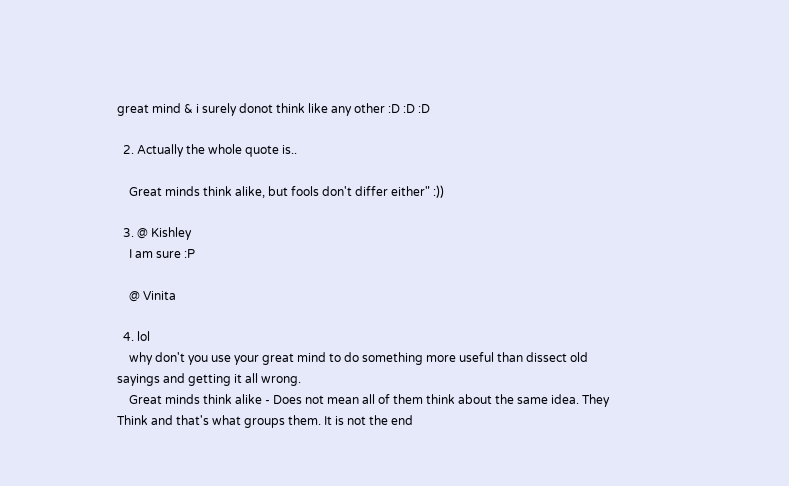great mind & i surely donot think like any other :D :D :D

  2. Actually the whole quote is..

    Great minds think alike, but fools don't differ either" :))

  3. @ Kishley
    I am sure :P

    @ Vinita

  4. lol
    why don't you use your great mind to do something more useful than dissect old sayings and getting it all wrong.
    Great minds think alike - Does not mean all of them think about the same idea. They Think and that's what groups them. It is not the end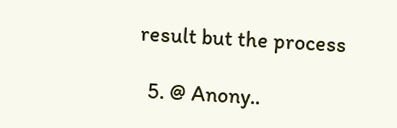result but the process

  5. @ Anony..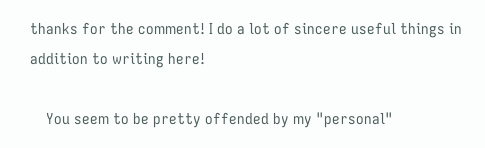thanks for the comment! I do a lot of sincere useful things in addition to writing here!

    You seem to be pretty offended by my "personal"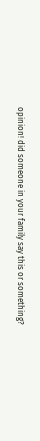opinion! did someone in your family say this or something?